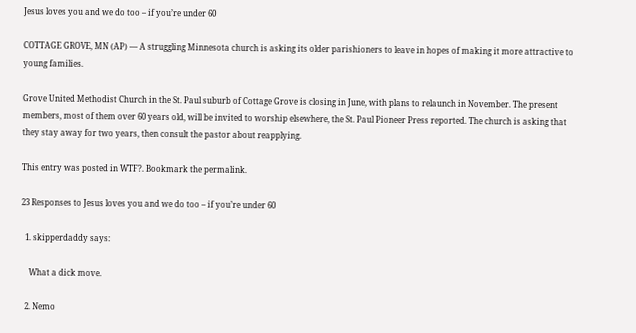Jesus loves you and we do too – if you’re under 60

COTTAGE GROVE, MN (AP) — A struggling Minnesota church is asking its older parishioners to leave in hopes of making it more attractive to young families.

Grove United Methodist Church in the St. Paul suburb of Cottage Grove is closing in June, with plans to relaunch in November. The present members, most of them over 60 years old, will be invited to worship elsewhere, the St. Paul Pioneer Press reported. The church is asking that they stay away for two years, then consult the pastor about reapplying.

This entry was posted in WTF?. Bookmark the permalink.

23 Responses to Jesus loves you and we do too – if you’re under 60

  1. skipperdaddy says:

    What a dick move.

  2. Nemo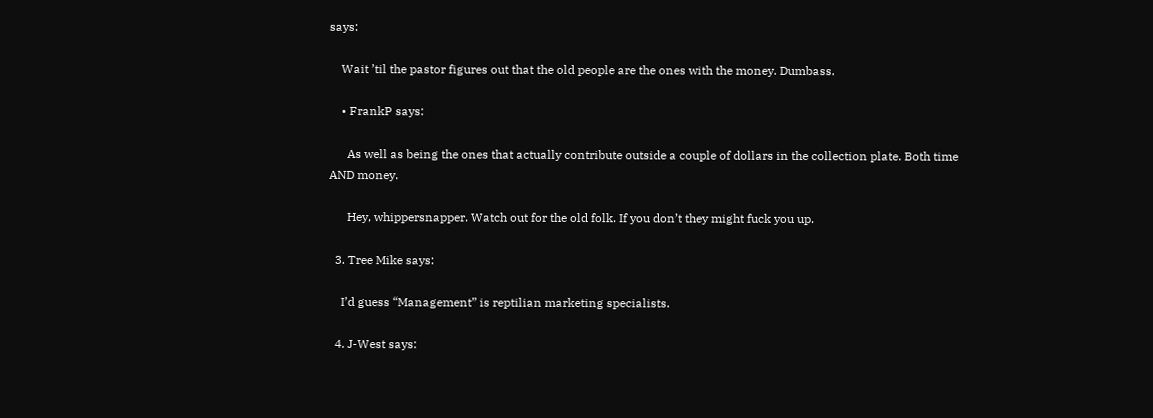says:

    Wait ’til the pastor figures out that the old people are the ones with the money. Dumbass.

    • FrankP says:

      As well as being the ones that actually contribute outside a couple of dollars in the collection plate. Both time AND money.

      Hey, whippersnapper. Watch out for the old folk. If you don’t they might fuck you up.

  3. Tree Mike says:

    I’d guess “Management” is reptilian marketing specialists.

  4. J-West says: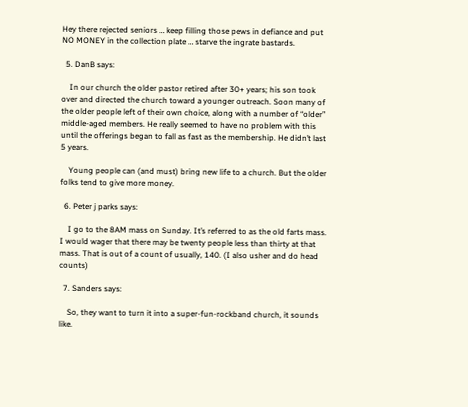Hey there rejected seniors … keep filling those pews in defiance and put NO MONEY in the collection plate … starve the ingrate bastards.

  5. DanB says:

    In our church the older pastor retired after 30+ years; his son took over and directed the church toward a younger outreach. Soon many of the older people left of their own choice, along with a number of “older” middle-aged members. He really seemed to have no problem with this until the offerings began to fall as fast as the membership. He didn’t last 5 years.

    Young people can (and must) bring new life to a church. But the older folks tend to give more money.

  6. Peter j parks says:

    I go to the 8AM mass on Sunday. It’s referred to as the old farts mass. I would wager that there may be twenty people less than thirty at that mass. That is out of a count of usually, 140. (I also usher and do head counts)

  7. Sanders says:

    So, they want to turn it into a super-fun-rockband church, it sounds like.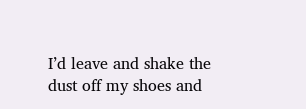I’d leave and shake the dust off my shoes and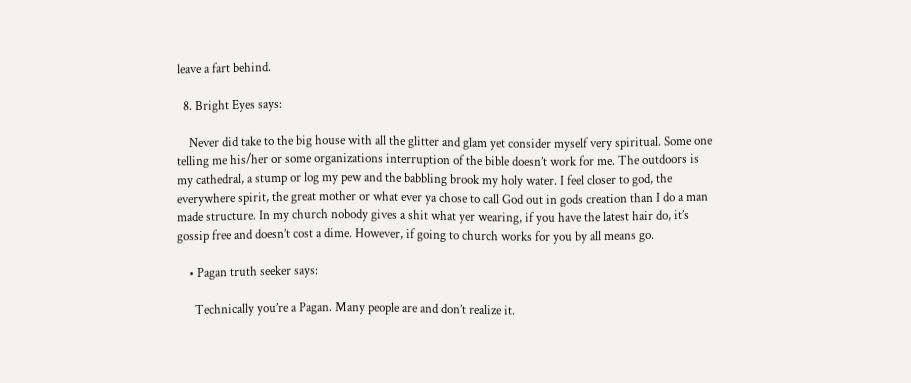leave a fart behind.

  8. Bright Eyes says:

    Never did take to the big house with all the glitter and glam yet consider myself very spiritual. Some one telling me his/her or some organizations interruption of the bible doesn’t work for me. The outdoors is my cathedral, a stump or log my pew and the babbling brook my holy water. I feel closer to god, the everywhere spirit, the great mother or what ever ya chose to call God out in gods creation than I do a man made structure. In my church nobody gives a shit what yer wearing, if you have the latest hair do, it’s gossip free and doesn’t cost a dime. However, if going to church works for you by all means go.

    • Pagan truth seeker says:

      Technically you’re a Pagan. Many people are and don’t realize it.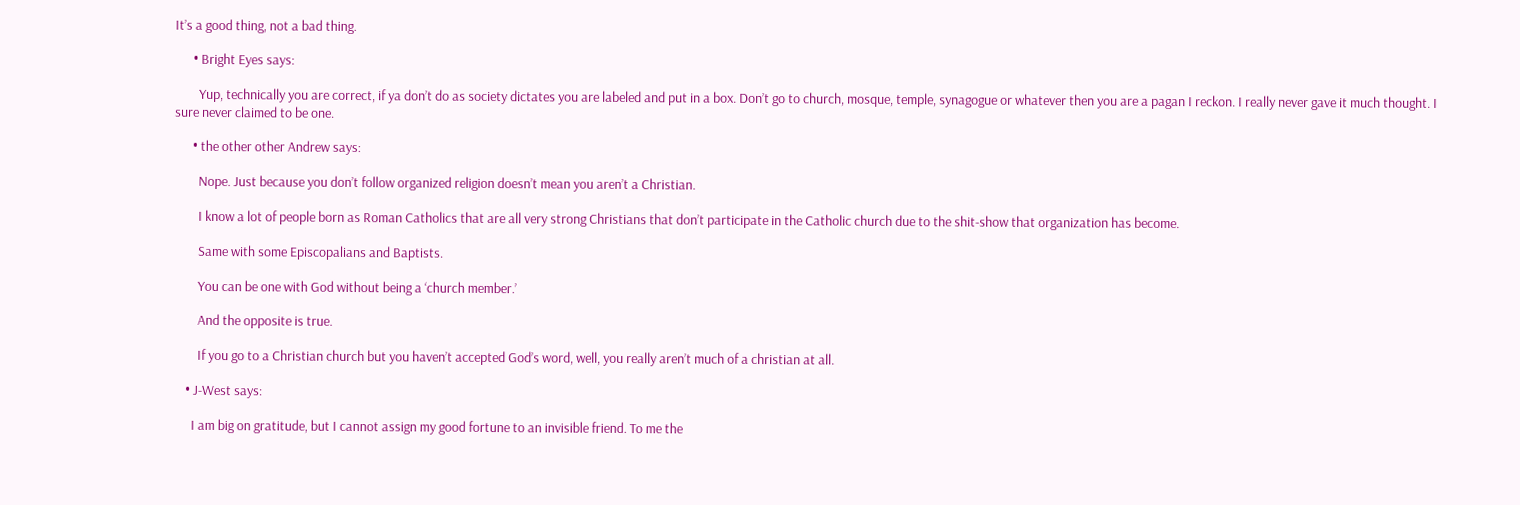It’s a good thing, not a bad thing.

      • Bright Eyes says:

        Yup, technically you are correct, if ya don’t do as society dictates you are labeled and put in a box. Don’t go to church, mosque, temple, synagogue or whatever then you are a pagan I reckon. I really never gave it much thought. I sure never claimed to be one.

      • the other other Andrew says:

        Nope. Just because you don’t follow organized religion doesn’t mean you aren’t a Christian.

        I know a lot of people born as Roman Catholics that are all very strong Christians that don’t participate in the Catholic church due to the shit-show that organization has become.

        Same with some Episcopalians and Baptists.

        You can be one with God without being a ‘church member.’

        And the opposite is true.

        If you go to a Christian church but you haven’t accepted God’s word, well, you really aren’t much of a christian at all.

    • J-West says:

      I am big on gratitude, but I cannot assign my good fortune to an invisible friend. To me the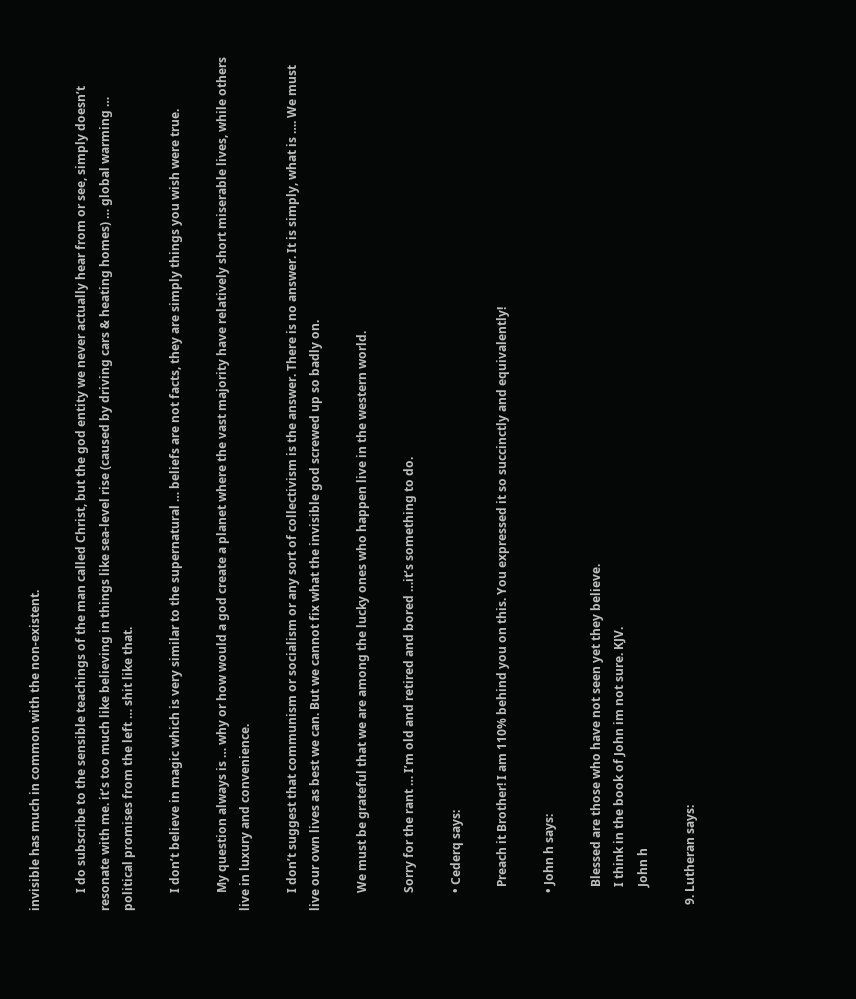invisible has much in common with the non-existent.

      I do subscribe to the sensible teachings of the man called Christ, but the god entity we never actually hear from or see, simply doesn’t resonate with me. it’s too much like believing in things like sea-level rise (caused by driving cars & heating homes) … global warming … political promises from the left … shit like that.

      I don’t believe in magic which is very similar to the supernatural … beliefs are not facts, they are simply things you wish were true.

      My question always is … why or how would a god create a planet where the vast majority have relatively short miserable lives, while others live in luxury and convenience.

      I don’t suggest that communism or socialism or any sort of collectivism is the answer. There is no answer. It is simply, what is …. We must live our own lives as best we can. But we cannot fix what the invisible god screwed up so badly on.

      We must be grateful that we are among the lucky ones who happen live in the western world.

      Sorry for the rant … I’m old and retired and bored …it’s something to do.

      • Cederq says:

        Preach it Brother! I am 110% behind you on this. You expressed it so succinctly and equivalently!

      • John h says:

        Blessed are those who have not seen yet they believe.
        I think in the book of John im not sure. KJV.
        John h

  9. Lutheran says: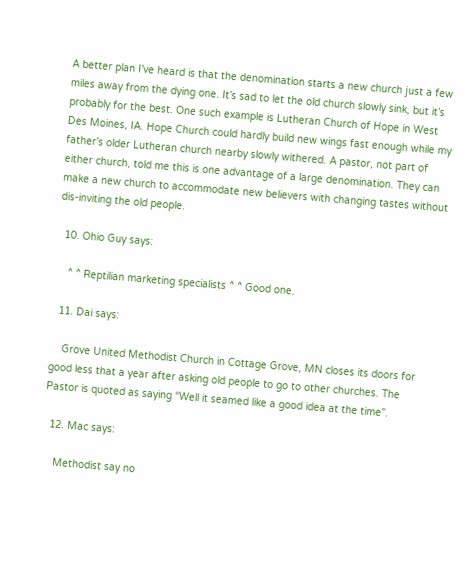A better plan I’ve heard is that the denomination starts a new church just a few miles away from the dying one. It’s sad to let the old church slowly sink, but it’s probably for the best. One such example is Lutheran Church of Hope in West Des Moines, IA. Hope Church could hardly build new wings fast enough while my father’s older Lutheran church nearby slowly withered. A pastor, not part of either church, told me this is one advantage of a large denomination. They can make a new church to accommodate new believers with changing tastes without dis-inviting the old people.

  10. Ohio Guy says:

    ^ ^ Reptilian marketing specialists ^ ^ Good one.

  11. Dai says:

    Grove United Methodist Church in Cottage Grove, MN closes its doors for good less that a year after asking old people to go to other churches. The Pastor is quoted as saying “Well it seamed like a good idea at the time”.

  12. Mac says:

    Methodist say no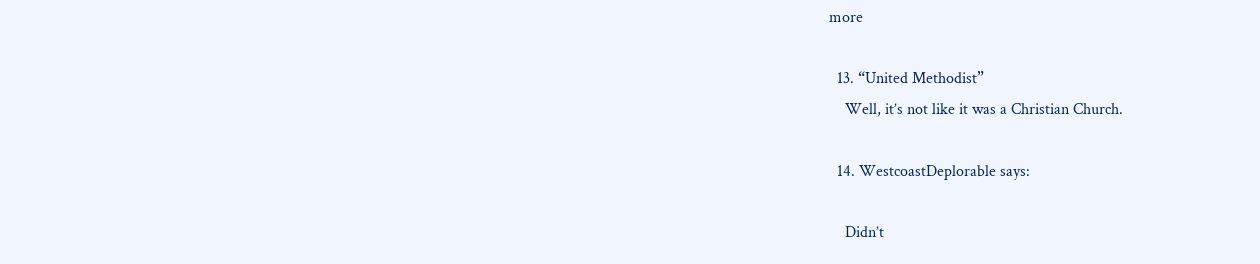more

  13. “United Methodist”
    Well, it’s not like it was a Christian Church.

  14. WestcoastDeplorable says:

    Didn’t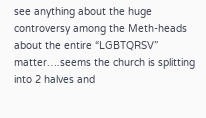see anything about the huge controversy among the Meth-heads about the entire “LGBTQRSV” matter….seems the church is splitting into 2 halves and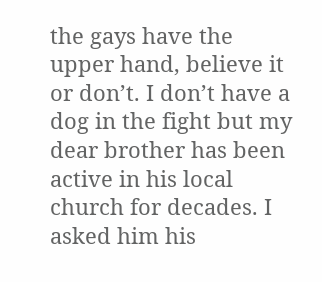the gays have the upper hand, believe it or don’t. I don’t have a dog in the fight but my dear brother has been active in his local church for decades. I asked him his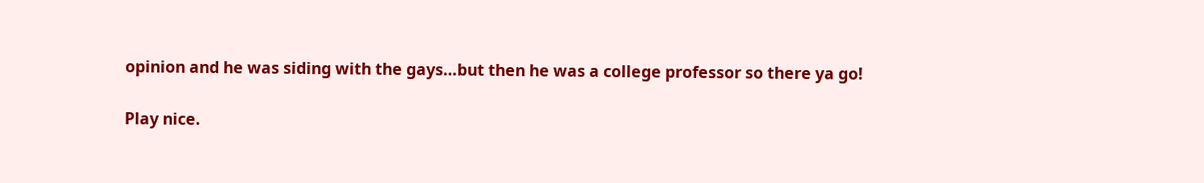opinion and he was siding with the gays…but then he was a college professor so there ya go!

Play nice.